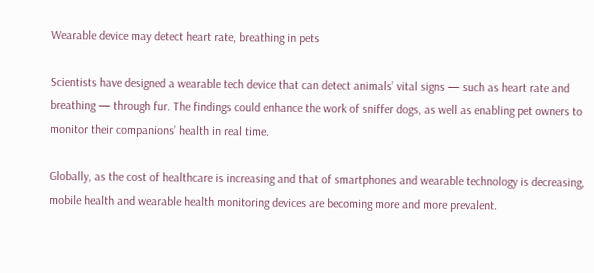Wearable device may detect heart rate, breathing in pets

Scientists have designed a wearable tech device that can detect animals’ vital signs — such as heart rate and breathing — through fur. The findings could enhance the work of sniffer dogs, as well as enabling pet owners to monitor their companions’ health in real time.

Globally, as the cost of healthcare is increasing and that of smartphones and wearable technology is decreasing, mobile health and wearable health monitoring devices are becoming more and more prevalent.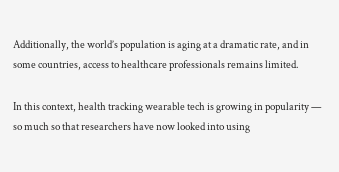Additionally, the world’s population is aging at a dramatic rate, and in some countries, access to healthcare professionals remains limited.

In this context, health tracking wearable tech is growing in popularity — so much so that researchers have now looked into using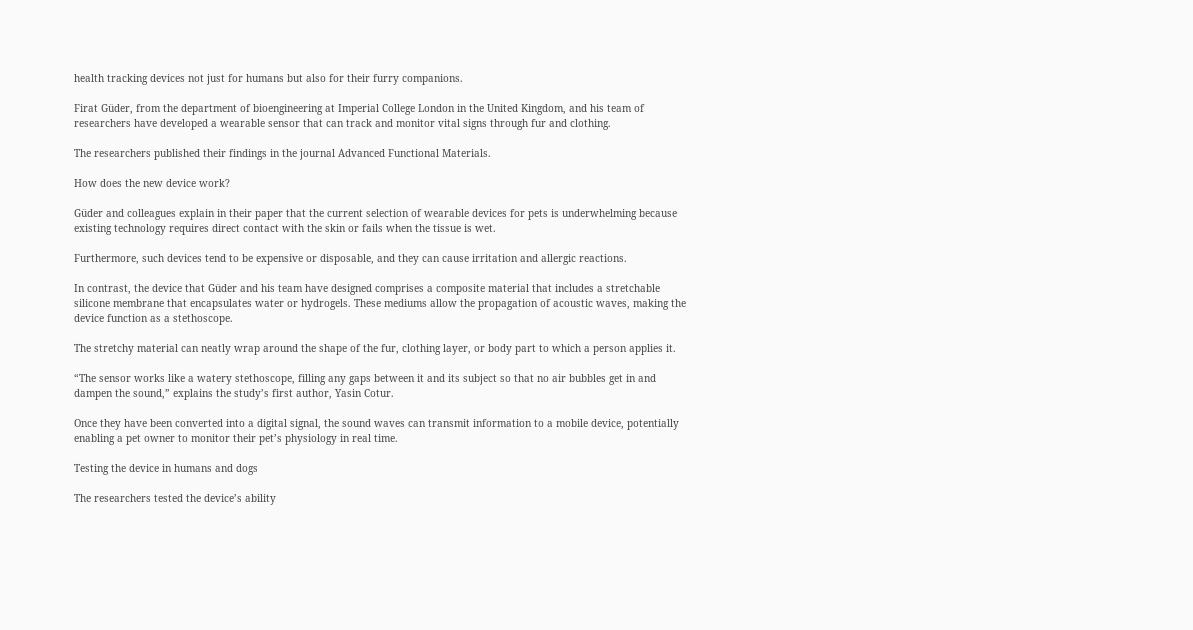health tracking devices not just for humans but also for their furry companions.

Firat Güder, from the department of bioengineering at Imperial College London in the United Kingdom, and his team of researchers have developed a wearable sensor that can track and monitor vital signs through fur and clothing.

The researchers published their findings in the journal Advanced Functional Materials.

How does the new device work?

Güder and colleagues explain in their paper that the current selection of wearable devices for pets is underwhelming because existing technology requires direct contact with the skin or fails when the tissue is wet.

Furthermore, such devices tend to be expensive or disposable, and they can cause irritation and allergic reactions.

In contrast, the device that Güder and his team have designed comprises a composite material that includes a stretchable silicone membrane that encapsulates water or hydrogels. These mediums allow the propagation of acoustic waves, making the device function as a stethoscope.

The stretchy material can neatly wrap around the shape of the fur, clothing layer, or body part to which a person applies it.

“The sensor works like a watery stethoscope, filling any gaps between it and its subject so that no air bubbles get in and dampen the sound,” explains the study’s first author, Yasin Cotur.

Once they have been converted into a digital signal, the sound waves can transmit information to a mobile device, potentially enabling a pet owner to monitor their pet’s physiology in real time.

Testing the device in humans and dogs

The researchers tested the device’s ability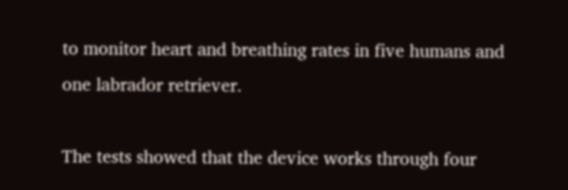to monitor heart and breathing rates in five humans and one labrador retriever.

The tests showed that the device works through four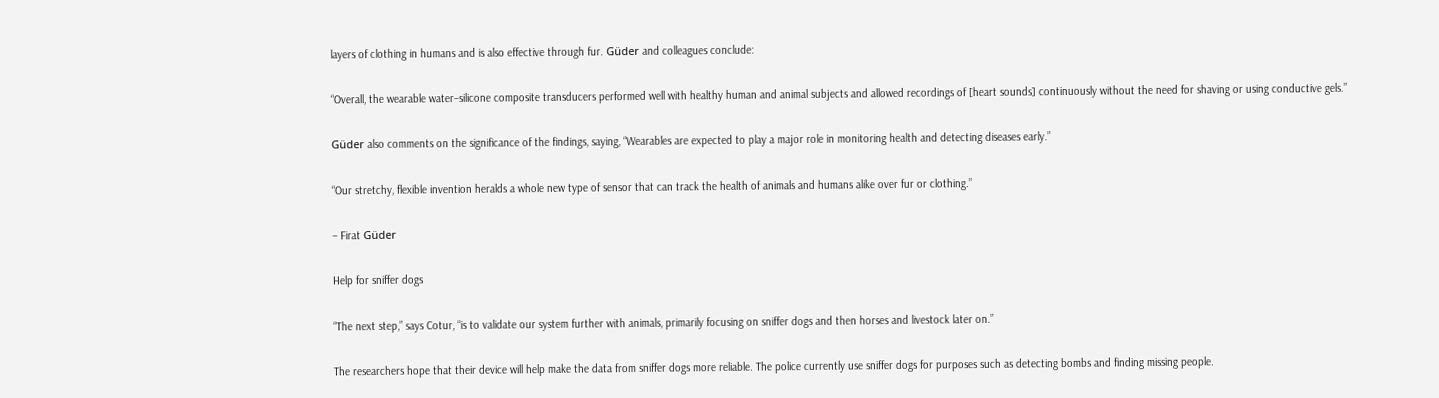layers of clothing in humans and is also effective through fur. Güder and colleagues conclude:

“Overall, the wearable water–silicone composite transducers performed well with healthy human and animal subjects and allowed recordings of [heart sounds] continuously without the need for shaving or using conductive gels.”

Güder also comments on the significance of the findings, saying, “Wearables are expected to play a major role in monitoring health and detecting diseases early.”

“Our stretchy, flexible invention heralds a whole new type of sensor that can track the health of animals and humans alike over fur or clothing.”

– Firat Güder

Help for sniffer dogs

“The next step,” says Cotur, “is to validate our system further with animals, primarily focusing on sniffer dogs and then horses and livestock later on.”

The researchers hope that their device will help make the data from sniffer dogs more reliable. The police currently use sniffer dogs for purposes such as detecting bombs and finding missing people.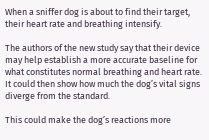When a sniffer dog is about to find their target, their heart rate and breathing intensify.

The authors of the new study say that their device may help establish a more accurate baseline for what constitutes normal breathing and heart rate. It could then show how much the dog’s vital signs diverge from the standard.

This could make the dog’s reactions more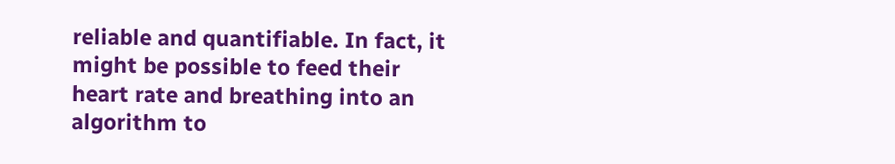reliable and quantifiable. In fact, it might be possible to feed their heart rate and breathing into an algorithm to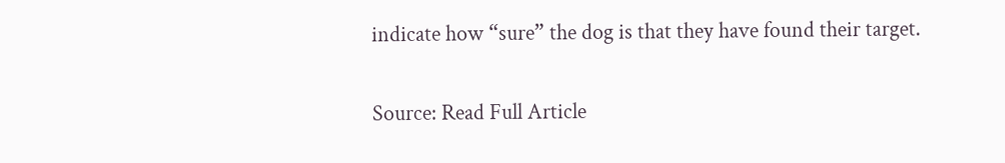indicate how “sure” the dog is that they have found their target.

Source: Read Full Article